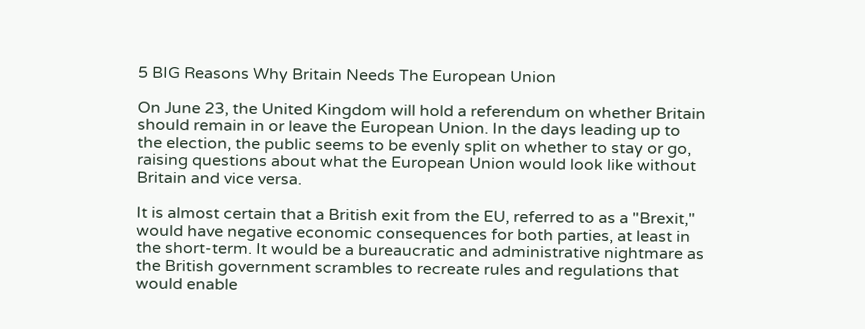5 BIG Reasons Why Britain Needs The European Union

On June 23, the United Kingdom will hold a referendum on whether Britain should remain in or leave the European Union. In the days leading up to the election, the public seems to be evenly split on whether to stay or go, raising questions about what the European Union would look like without Britain and vice versa.

It is almost certain that a British exit from the EU, referred to as a "Brexit," would have negative economic consequences for both parties, at least in the short-term. It would be a bureaucratic and administrative nightmare as the British government scrambles to recreate rules and regulations that would enable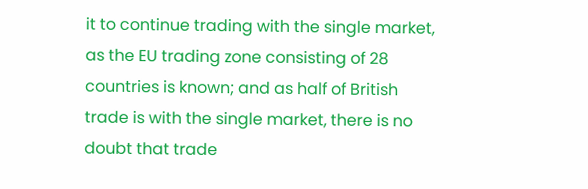it to continue trading with the single market, as the EU trading zone consisting of 28 countries is known; and as half of British trade is with the single market, there is no doubt that trade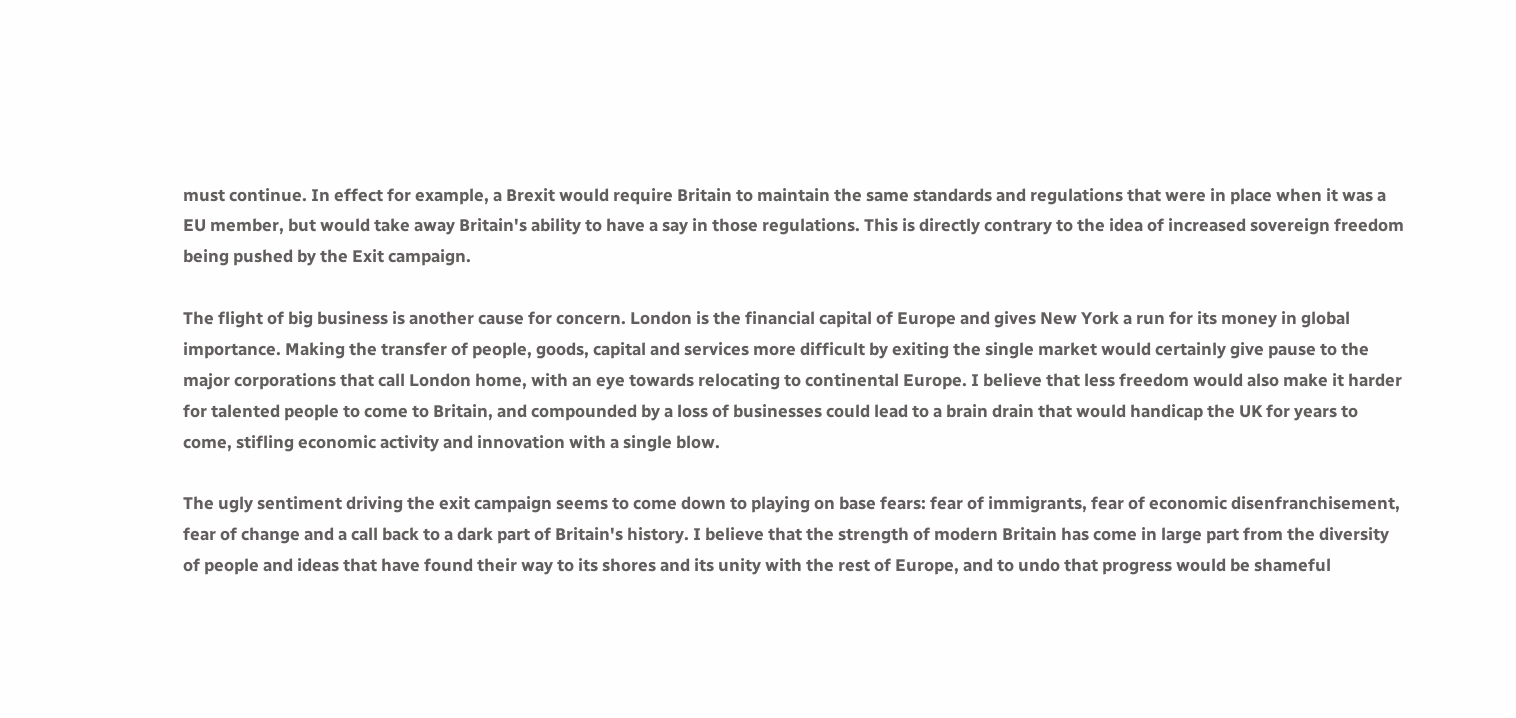must continue. In effect for example, a Brexit would require Britain to maintain the same standards and regulations that were in place when it was a EU member, but would take away Britain's ability to have a say in those regulations. This is directly contrary to the idea of increased sovereign freedom being pushed by the Exit campaign.

The flight of big business is another cause for concern. London is the financial capital of Europe and gives New York a run for its money in global importance. Making the transfer of people, goods, capital and services more difficult by exiting the single market would certainly give pause to the major corporations that call London home, with an eye towards relocating to continental Europe. I believe that less freedom would also make it harder for talented people to come to Britain, and compounded by a loss of businesses could lead to a brain drain that would handicap the UK for years to come, stifling economic activity and innovation with a single blow.

The ugly sentiment driving the exit campaign seems to come down to playing on base fears: fear of immigrants, fear of economic disenfranchisement, fear of change and a call back to a dark part of Britain's history. I believe that the strength of modern Britain has come in large part from the diversity of people and ideas that have found their way to its shores and its unity with the rest of Europe, and to undo that progress would be shameful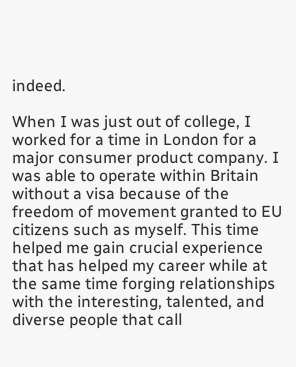indeed.

When I was just out of college, I worked for a time in London for a major consumer product company. I was able to operate within Britain without a visa because of the freedom of movement granted to EU citizens such as myself. This time helped me gain crucial experience that has helped my career while at the same time forging relationships with the interesting, talented, and diverse people that call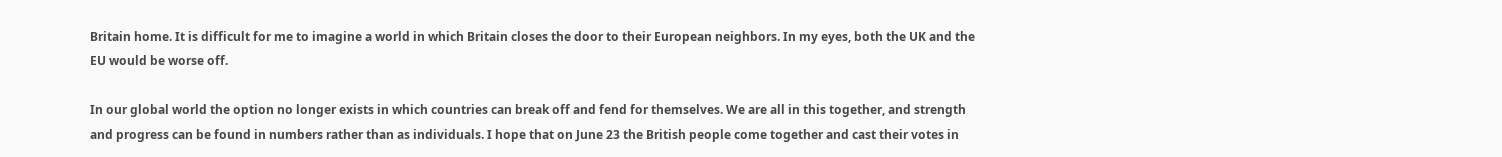Britain home. It is difficult for me to imagine a world in which Britain closes the door to their European neighbors. In my eyes, both the UK and the EU would be worse off.

In our global world the option no longer exists in which countries can break off and fend for themselves. We are all in this together, and strength and progress can be found in numbers rather than as individuals. I hope that on June 23 the British people come together and cast their votes in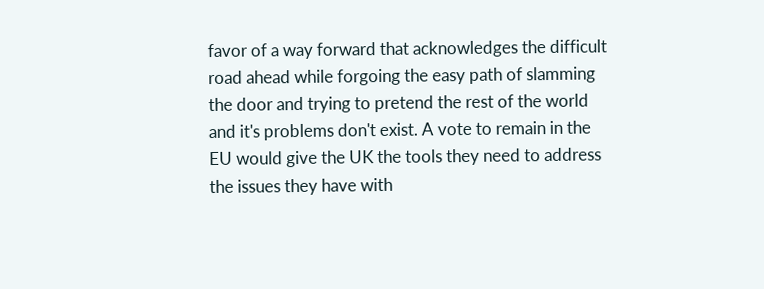favor of a way forward that acknowledges the difficult road ahead while forgoing the easy path of slamming the door and trying to pretend the rest of the world and it's problems don't exist. A vote to remain in the EU would give the UK the tools they need to address the issues they have with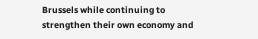Brussels while continuing to strengthen their own economy and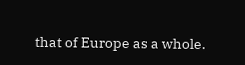that of Europe as a whole.